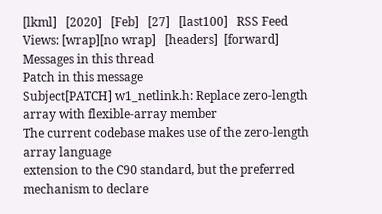[lkml]   [2020]   [Feb]   [27]   [last100]   RSS Feed
Views: [wrap][no wrap]   [headers]  [forward]
Messages in this thread
Patch in this message
Subject[PATCH] w1_netlink.h: Replace zero-length array with flexible-array member
The current codebase makes use of the zero-length array language
extension to the C90 standard, but the preferred mechanism to declare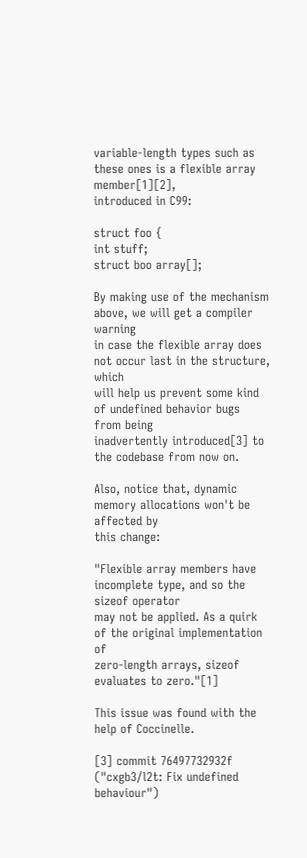variable-length types such as these ones is a flexible array member[1][2],
introduced in C99:

struct foo {
int stuff;
struct boo array[];

By making use of the mechanism above, we will get a compiler warning
in case the flexible array does not occur last in the structure, which
will help us prevent some kind of undefined behavior bugs from being
inadvertently introduced[3] to the codebase from now on.

Also, notice that, dynamic memory allocations won't be affected by
this change:

"Flexible array members have incomplete type, and so the sizeof operator
may not be applied. As a quirk of the original implementation of
zero-length arrays, sizeof evaluates to zero."[1]

This issue was found with the help of Coccinelle.

[3] commit 76497732932f ("cxgb3/l2t: Fix undefined behaviour")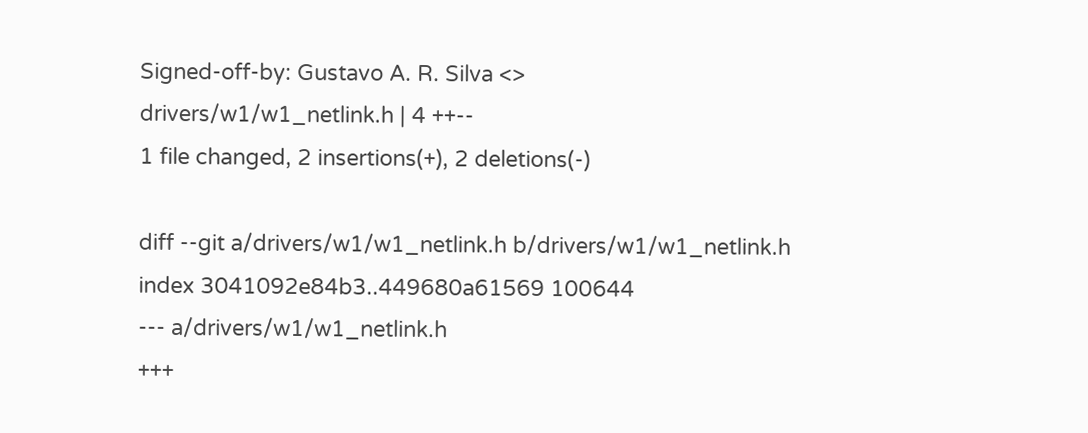Signed-off-by: Gustavo A. R. Silva <>
drivers/w1/w1_netlink.h | 4 ++--
1 file changed, 2 insertions(+), 2 deletions(-)

diff --git a/drivers/w1/w1_netlink.h b/drivers/w1/w1_netlink.h
index 3041092e84b3..449680a61569 100644
--- a/drivers/w1/w1_netlink.h
+++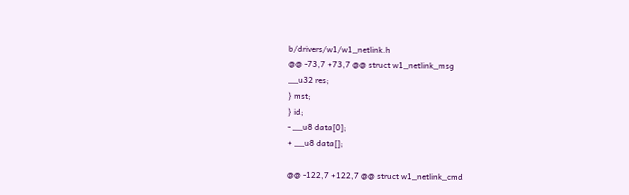b/drivers/w1/w1_netlink.h
@@ -73,7 +73,7 @@ struct w1_netlink_msg
__u32 res;
} mst;
} id;
- __u8 data[0];
+ __u8 data[];

@@ -122,7 +122,7 @@ struct w1_netlink_cmd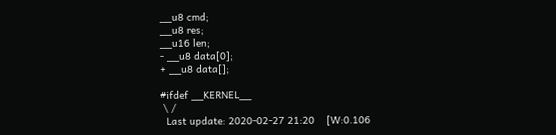__u8 cmd;
__u8 res;
__u16 len;
- __u8 data[0];
+ __u8 data[];

#ifdef __KERNEL__
 \ /
  Last update: 2020-02-27 21:20    [W:0.106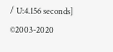/ U:4.156 seconds]
©2003-2020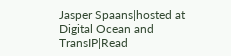Jasper Spaans|hosted at Digital Ocean and TransIP|Read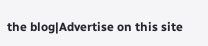the blog|Advertise on this site